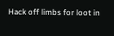Hack off limbs for loot in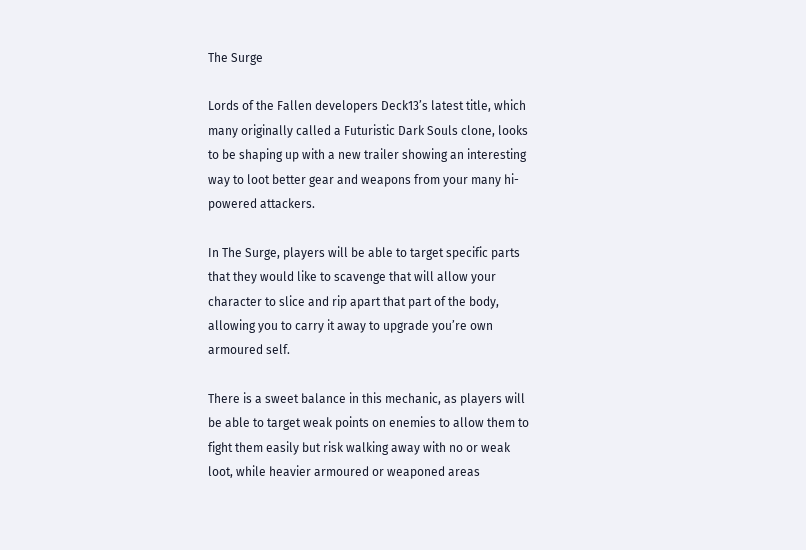The Surge

Lords of the Fallen developers Deck13’s latest title, which many originally called a Futuristic Dark Souls clone, looks to be shaping up with a new trailer showing an interesting way to loot better gear and weapons from your many hi-powered attackers.

In The Surge, players will be able to target specific parts that they would like to scavenge that will allow your character to slice and rip apart that part of the body, allowing you to carry it away to upgrade you’re own armoured self.

There is a sweet balance in this mechanic, as players will be able to target weak points on enemies to allow them to fight them easily but risk walking away with no or weak loot, while heavier armoured or weaponed areas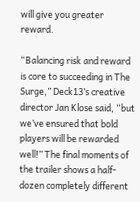will give you greater reward.

“Balancing risk and reward is core to succeeding in The Surge,” Deck13’s creative director Jan Klose said, “but we’ve ensured that bold players will be rewarded well!” The final moments of the trailer shows a half-dozen completely different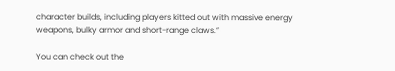character builds, including players kitted out with massive energy weapons, bulky armor and short-range claws.”

You can check out the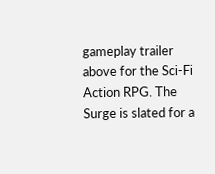gameplay trailer above for the Sci-Fi Action RPG. The Surge is slated for a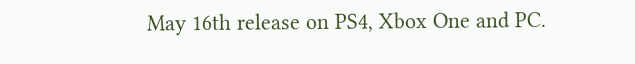May 16th release on PS4, Xbox One and PC.